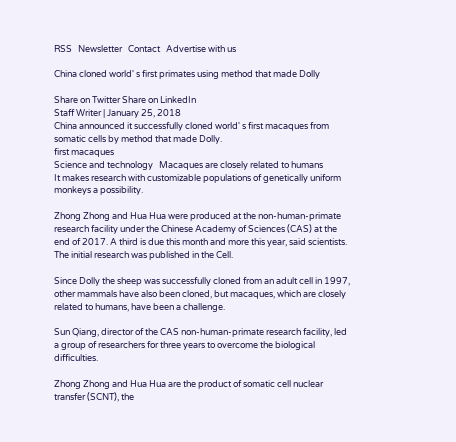RSS   Newsletter   Contact   Advertise with us

China cloned world' s first primates using method that made Dolly

Share on Twitter Share on LinkedIn
Staff Writer | January 25, 2018
China announced it successfully cloned world' s first macaques from somatic cells by method that made Dolly.
first macaques
Science and technology   Macaques are closely related to humans
It makes research with customizable populations of genetically uniform monkeys a possibility.

Zhong Zhong and Hua Hua were produced at the non-human-primate research facility under the Chinese Academy of Sciences (CAS) at the end of 2017. A third is due this month and more this year, said scientists. The initial research was published in the Cell.

Since Dolly the sheep was successfully cloned from an adult cell in 1997, other mammals have also been cloned, but macaques, which are closely related to humans, have been a challenge.

Sun Qiang, director of the CAS non-human-primate research facility, led a group of researchers for three years to overcome the biological difficulties.

Zhong Zhong and Hua Hua are the product of somatic cell nuclear transfer (SCNT), the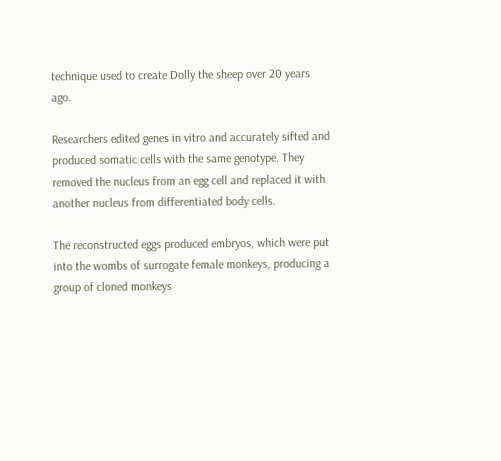technique used to create Dolly the sheep over 20 years ago.

Researchers edited genes in vitro and accurately sifted and produced somatic cells with the same genotype. They removed the nucleus from an egg cell and replaced it with another nucleus from differentiated body cells.

The reconstructed eggs produced embryos, which were put into the wombs of surrogate female monkeys, producing a group of cloned monkeys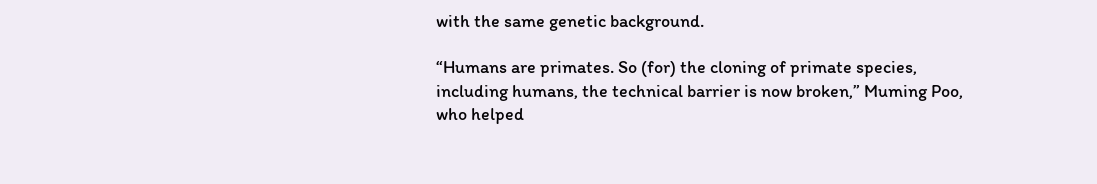with the same genetic background.

“Humans are primates. So (for) the cloning of primate species, including humans, the technical barrier is now broken,” Muming Poo, who helped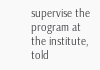supervise the program at the institute, told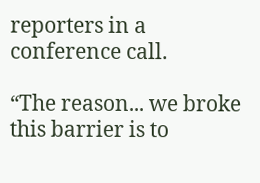reporters in a conference call.

“The reason... we broke this barrier is to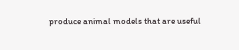produce animal models that are useful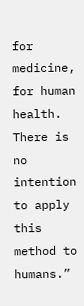for medicine, for human health. There is no intention to apply this method to humans.”